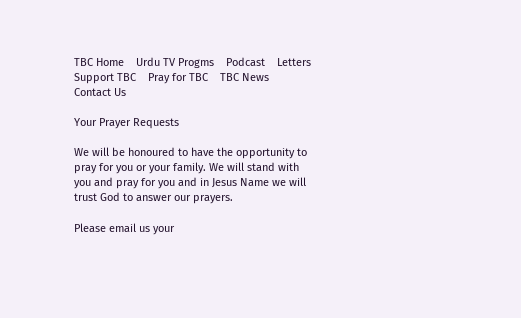TBC Home    Urdu TV Progms    Podcast    Letters    Support TBC    Pray for TBC    TBC News    Contact Us

Your Prayer Requests

We will be honoured to have the opportunity to pray for you or your family. We will stand with you and pray for you and in Jesus Name we will trust God to answer our prayers.

Please email us your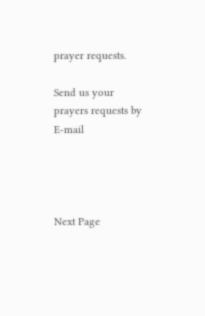prayer requests.

Send us your prayers requests by E-mail




Next Page